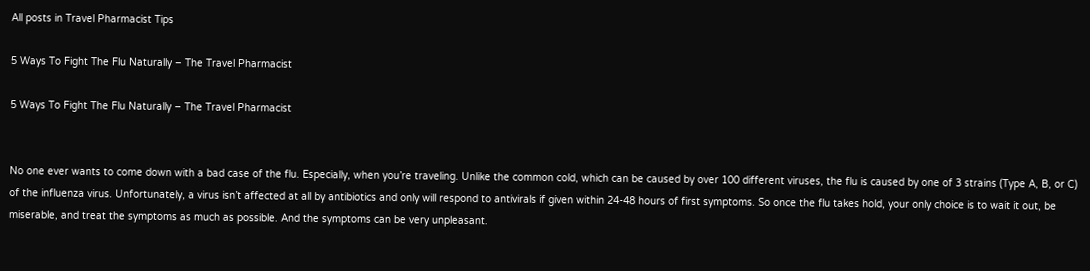All posts in Travel Pharmacist Tips

5 Ways To Fight The Flu Naturally – The Travel Pharmacist

5 Ways To Fight The Flu Naturally – The Travel Pharmacist


No one ever wants to come down with a bad case of the flu. Especially, when you’re traveling. Unlike the common cold, which can be caused by over 100 different viruses, the flu is caused by one of 3 strains (Type A, B, or C) of the influenza virus. Unfortunately, a virus isn’t affected at all by antibiotics and only will respond to antivirals if given within 24-48 hours of first symptoms. So once the flu takes hold, your only choice is to wait it out, be miserable, and treat the symptoms as much as possible. And the symptoms can be very unpleasant.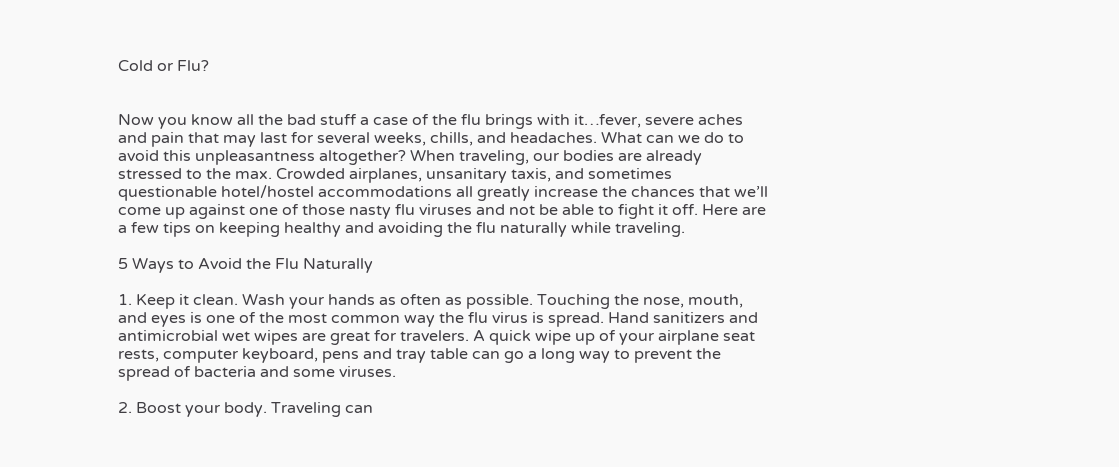Cold or Flu?


Now you know all the bad stuff a case of the flu brings with it…fever, severe aches and pain that may last for several weeks, chills, and headaches. What can we do to avoid this unpleasantness altogether? When traveling, our bodies are already stressed to the max. Crowded airplanes, unsanitary taxis, and sometimes questionable hotel/hostel accommodations all greatly increase the chances that we’ll come up against one of those nasty flu viruses and not be able to fight it off. Here are a few tips on keeping healthy and avoiding the flu naturally while traveling.

5 Ways to Avoid the Flu Naturally

1. Keep it clean. Wash your hands as often as possible. Touching the nose, mouth, and eyes is one of the most common way the flu virus is spread. Hand sanitizers and antimicrobial wet wipes are great for travelers. A quick wipe up of your airplane seat rests, computer keyboard, pens and tray table can go a long way to prevent the spread of bacteria and some viruses.

2. Boost your body. Traveling can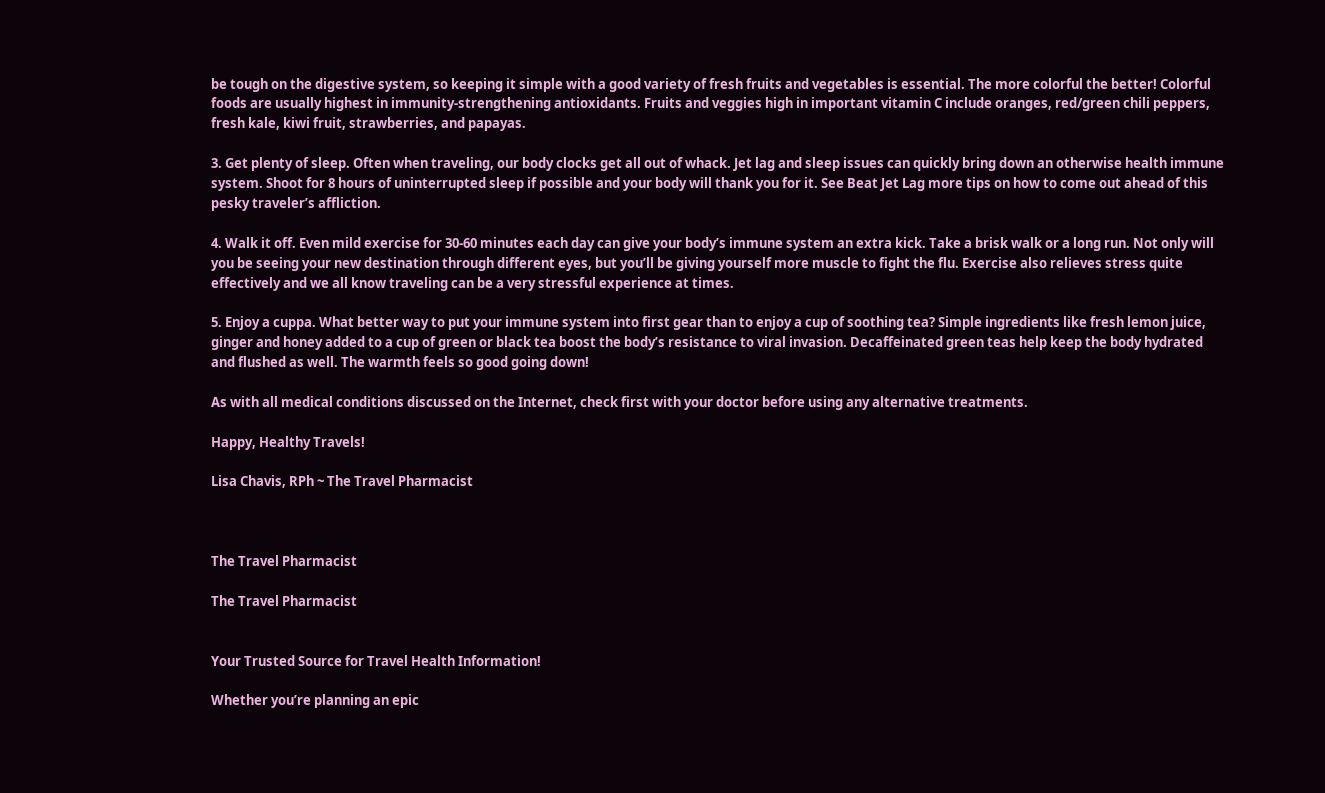be tough on the digestive system, so keeping it simple with a good variety of fresh fruits and vegetables is essential. The more colorful the better! Colorful foods are usually highest in immunity-strengthening antioxidants. Fruits and veggies high in important vitamin C include oranges, red/green chili peppers, fresh kale, kiwi fruit, strawberries, and papayas.

3. Get plenty of sleep. Often when traveling, our body clocks get all out of whack. Jet lag and sleep issues can quickly bring down an otherwise health immune system. Shoot for 8 hours of uninterrupted sleep if possible and your body will thank you for it. See Beat Jet Lag more tips on how to come out ahead of this pesky traveler’s affliction.

4. Walk it off. Even mild exercise for 30-60 minutes each day can give your body’s immune system an extra kick. Take a brisk walk or a long run. Not only will you be seeing your new destination through different eyes, but you’ll be giving yourself more muscle to fight the flu. Exercise also relieves stress quite effectively and we all know traveling can be a very stressful experience at times.

5. Enjoy a cuppa. What better way to put your immune system into first gear than to enjoy a cup of soothing tea? Simple ingredients like fresh lemon juice, ginger and honey added to a cup of green or black tea boost the body’s resistance to viral invasion. Decaffeinated green teas help keep the body hydrated and flushed as well. The warmth feels so good going down!

As with all medical conditions discussed on the Internet, check first with your doctor before using any alternative treatments.

Happy, Healthy Travels!

Lisa Chavis, RPh ~ The Travel Pharmacist



The Travel Pharmacist

The Travel Pharmacist


Your Trusted Source for Travel Health Information!

Whether you’re planning an epic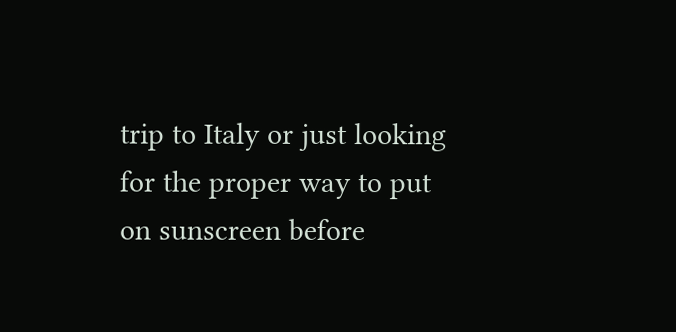trip to Italy or just looking for the proper way to put on sunscreen before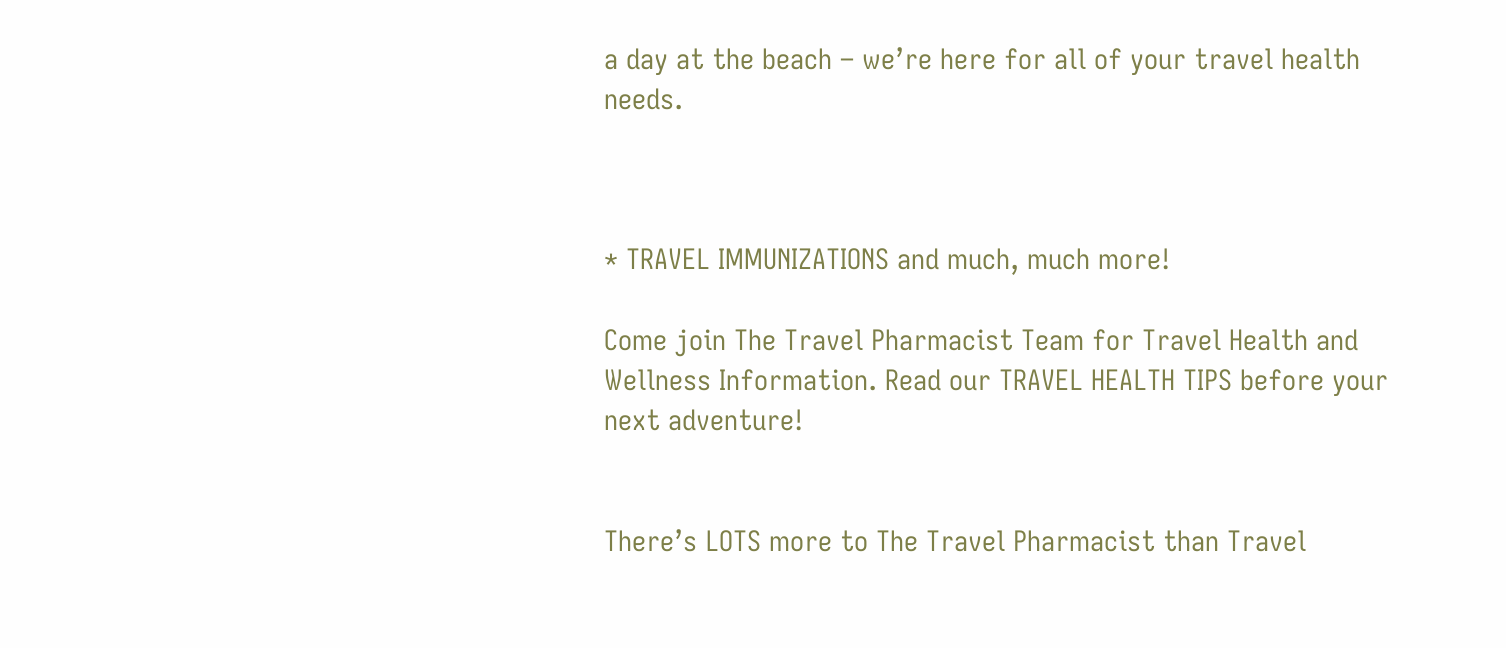a day at the beach – we’re here for all of your travel health needs.



* TRAVEL IMMUNIZATIONS and much, much more!

Come join The Travel Pharmacist Team for Travel Health and Wellness Information. Read our TRAVEL HEALTH TIPS before your next adventure!


There’s LOTS more to The Travel Pharmacist than Travel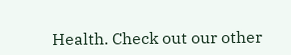Health. Check out our other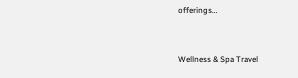offerings…


Wellness & Spa Travel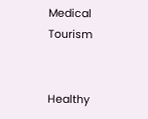Medical Tourism


Healthy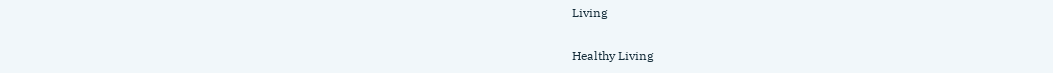Living

Healthy Living